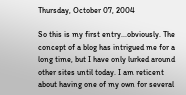Thursday, October 07, 2004

So this is my first entry...obviously. The concept of a blog has intrigued me for a long time, but I have only lurked around other sites until today. I am reticent about having one of my own for several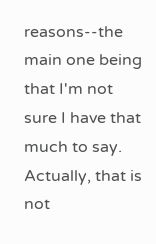reasons--the main one being that I'm not sure I have that much to say. Actually, that is not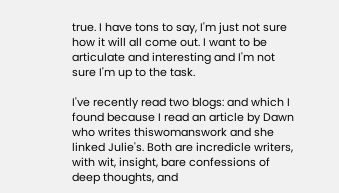true. I have tons to say, I'm just not sure how it will all come out. I want to be articulate and interesting and I'm not sure I'm up to the task.

I've recently read two blogs: and which I found because I read an article by Dawn who writes thiswomanswork and she linked Julie's. Both are incredicle writers, with wit, insight, bare confessions of deep thoughts, and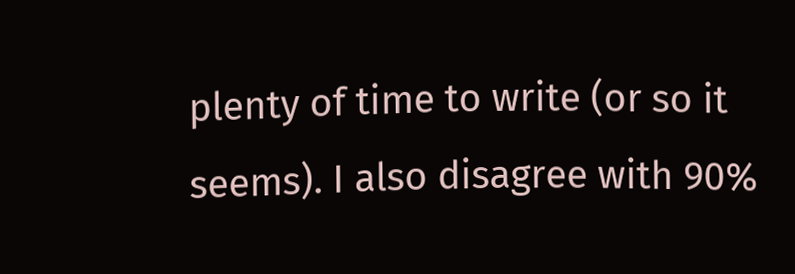plenty of time to write (or so it seems). I also disagree with 90%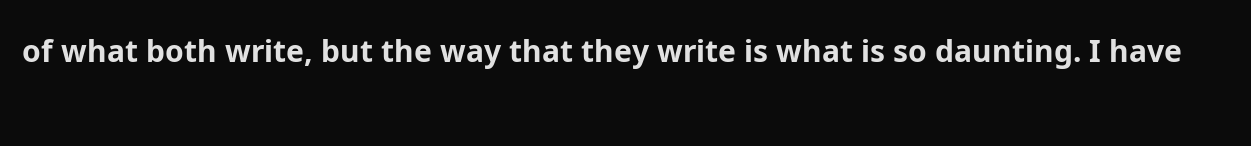of what both write, but the way that they write is what is so daunting. I have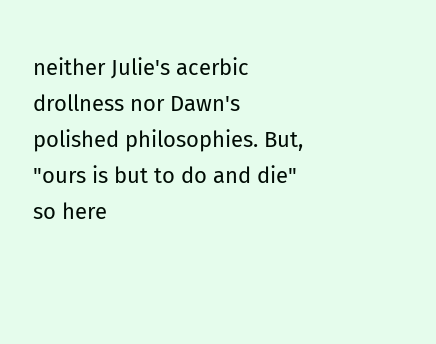neither Julie's acerbic drollness nor Dawn's polished philosophies. But, "ours is but to do and die" so here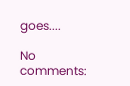goes....

No comments: